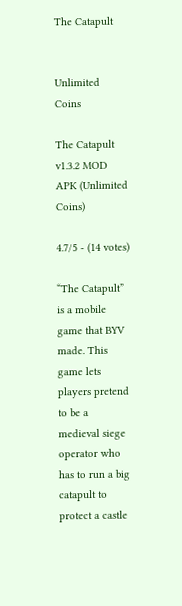The Catapult


Unlimited Coins

The Catapult v1.3.2 MOD APK (Unlimited Coins)

4.7/5 - (14 votes)

“The Catapult” is a mobile game that BYV made. This game lets players pretend to be a medieval siege operator who has to run a big catapult to protect a castle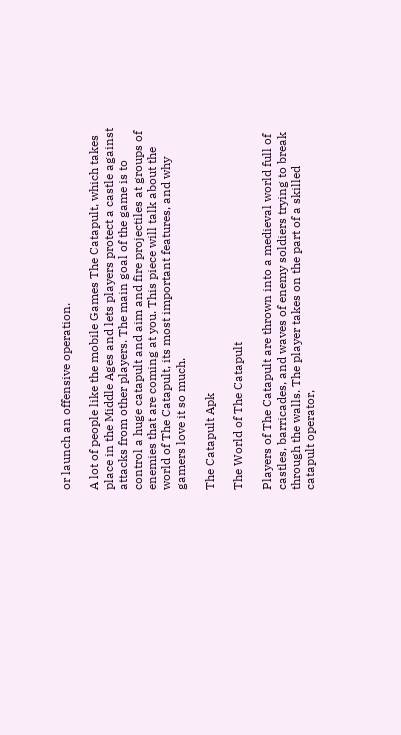or launch an offensive operation.

A lot of people like the mobile Games The Catapult, which takes place in the Middle Ages and lets players protect a castle against attacks from other players. The main goal of the game is to control a huge catapult and aim and fire projectiles at groups of enemies that are coming at you. This piece will talk about the world of The Catapult, its most important features, and why gamers love it so much.

The Catapult Apk

The World of The Catapult

Players of The Catapult are thrown into a medieval world full of castles, barricades, and waves of enemy soldiers trying to break through the walls. The player takes on the part of a skilled catapult operator,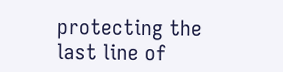protecting the last line of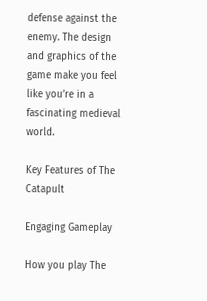defense against the enemy. The design and graphics of the game make you feel like you’re in a fascinating medieval world.

Key Features of The Catapult

Engaging Gameplay

How you play The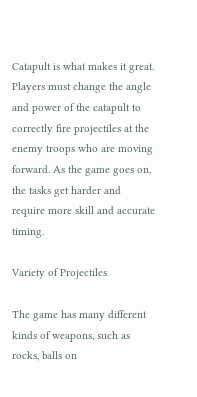Catapult is what makes it great. Players must change the angle and power of the catapult to correctly fire projectiles at the enemy troops who are moving forward. As the game goes on, the tasks get harder and require more skill and accurate timing.

Variety of Projectiles

The game has many different kinds of weapons, such as rocks, balls on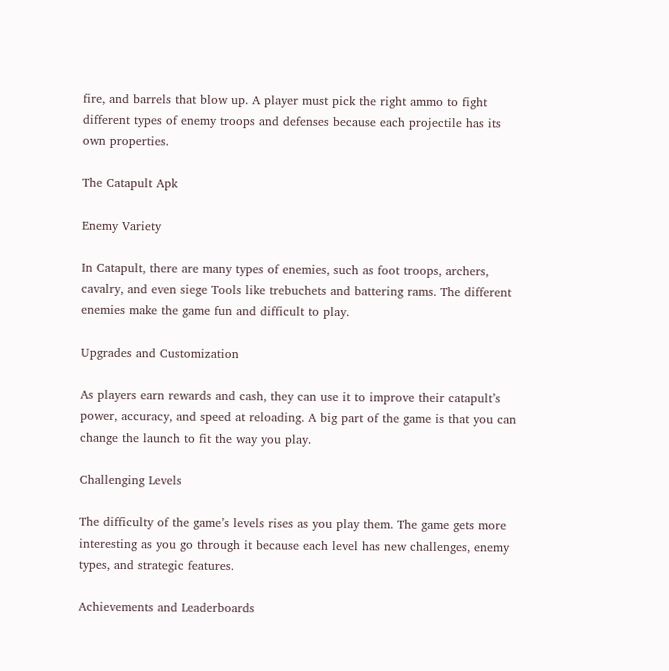fire, and barrels that blow up. A player must pick the right ammo to fight different types of enemy troops and defenses because each projectile has its own properties.

The Catapult Apk

Enemy Variety

In Catapult, there are many types of enemies, such as foot troops, archers, cavalry, and even siege Tools like trebuchets and battering rams. The different enemies make the game fun and difficult to play.

Upgrades and Customization

As players earn rewards and cash, they can use it to improve their catapult’s power, accuracy, and speed at reloading. A big part of the game is that you can change the launch to fit the way you play.

Challenging Levels

The difficulty of the game’s levels rises as you play them. The game gets more interesting as you go through it because each level has new challenges, enemy types, and strategic features.

Achievements and Leaderboards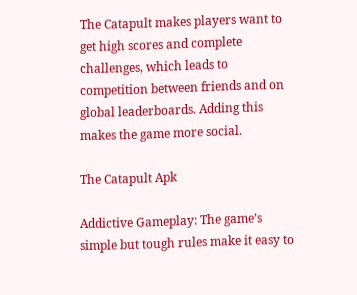The Catapult makes players want to get high scores and complete challenges, which leads to competition between friends and on global leaderboards. Adding this makes the game more social.

The Catapult Apk

Addictive Gameplay: The game’s simple but tough rules make it easy to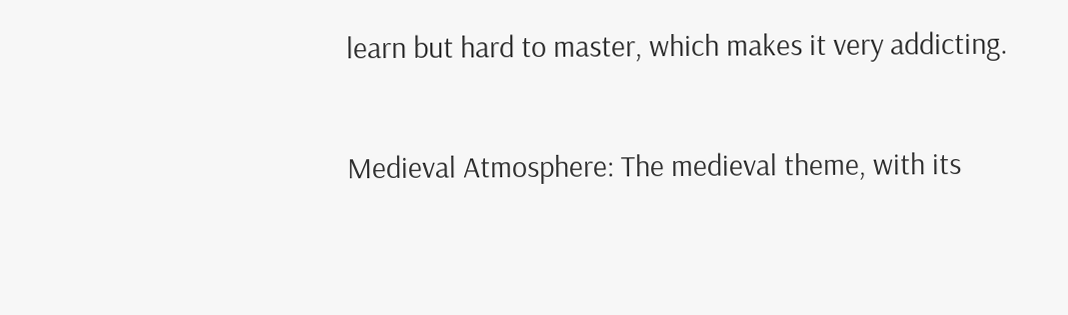learn but hard to master, which makes it very addicting.

Medieval Atmosphere: The medieval theme, with its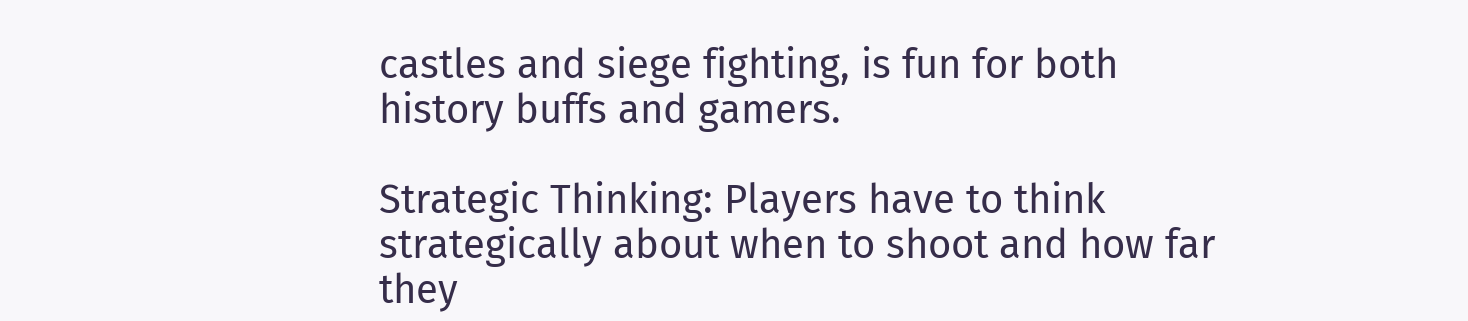castles and siege fighting, is fun for both history buffs and gamers.

Strategic Thinking: Players have to think strategically about when to shoot and how far they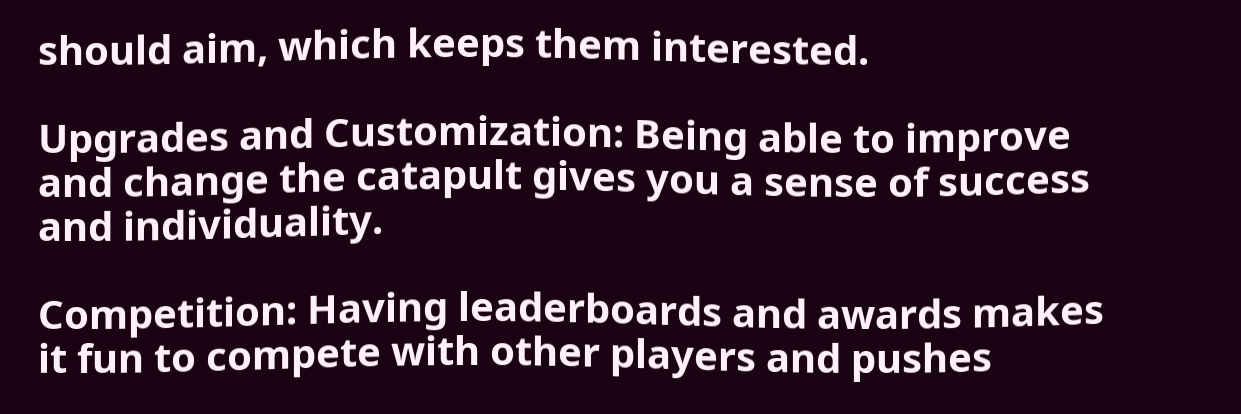should aim, which keeps them interested.

Upgrades and Customization: Being able to improve and change the catapult gives you a sense of success and individuality.

Competition: Having leaderboards and awards makes it fun to compete with other players and pushes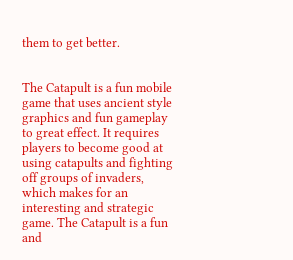them to get better.


The Catapult is a fun mobile game that uses ancient style graphics and fun gameplay to great effect. It requires players to become good at using catapults and fighting off groups of invaders, which makes for an interesting and strategic game. The Catapult is a fun and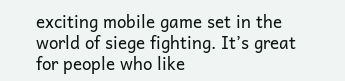exciting mobile game set in the world of siege fighting. It’s great for people who like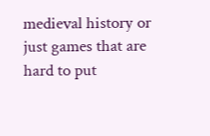medieval history or just games that are hard to put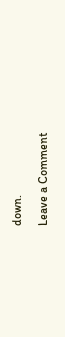down.

Leave a Comment